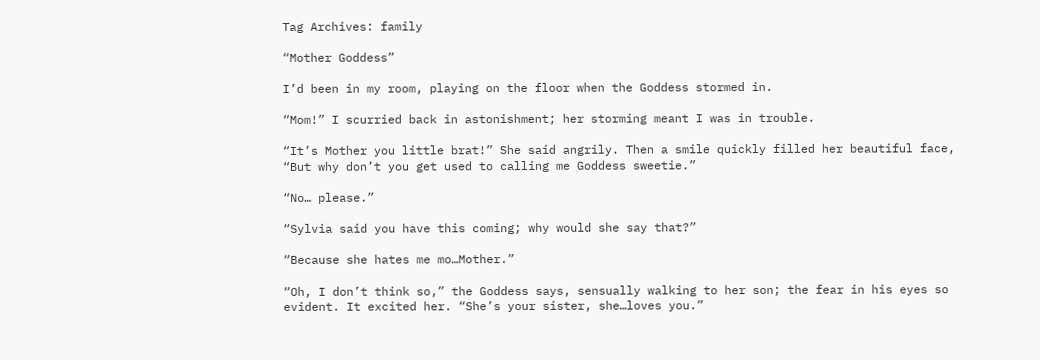Tag Archives: family

“Mother Goddess”

I’d been in my room, playing on the floor when the Goddess stormed in.

“Mom!” I scurried back in astonishment; her storming meant I was in trouble.

“It’s Mother you little brat!” She said angrily. Then a smile quickly filled her beautiful face, “But why don’t you get used to calling me Goddess sweetie.”

“No… please.”

“Sylvia said you have this coming; why would she say that?”

“Because she hates me mo…Mother.”

“Oh, I don’t think so,” the Goddess says, sensually walking to her son; the fear in his eyes so evident. It excited her. “She’s your sister, she…loves you.”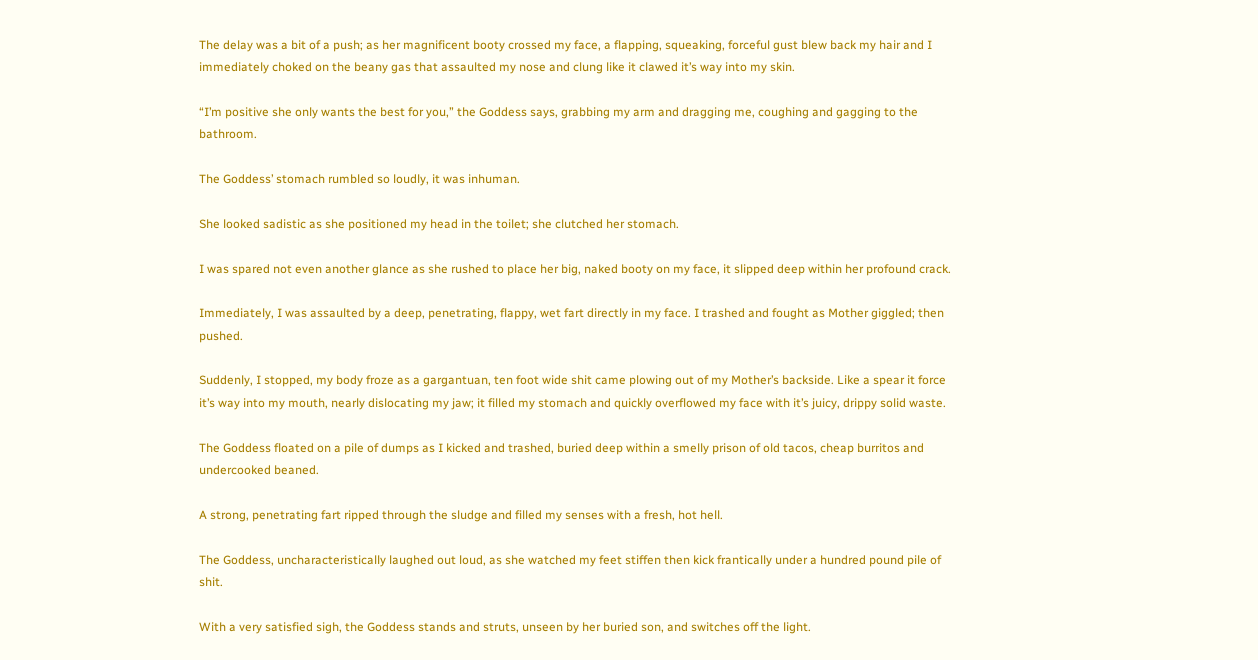The delay was a bit of a push; as her magnificent booty crossed my face, a flapping, squeaking, forceful gust blew back my hair and I immediately choked on the beany gas that assaulted my nose and clung like it clawed it’s way into my skin.

“I’m positive she only wants the best for you,” the Goddess says, grabbing my arm and dragging me, coughing and gagging to the bathroom.

The Goddess’ stomach rumbled so loudly, it was inhuman.

She looked sadistic as she positioned my head in the toilet; she clutched her stomach.

I was spared not even another glance as she rushed to place her big, naked booty on my face, it slipped deep within her profound crack.

Immediately, I was assaulted by a deep, penetrating, flappy, wet fart directly in my face. I trashed and fought as Mother giggled; then pushed.

Suddenly, I stopped, my body froze as a gargantuan, ten foot wide shit came plowing out of my Mother’s backside. Like a spear it force it’s way into my mouth, nearly dislocating my jaw; it filled my stomach and quickly overflowed my face with it’s juicy, drippy solid waste.

The Goddess floated on a pile of dumps as I kicked and trashed, buried deep within a smelly prison of old tacos, cheap burritos and undercooked beaned.

A strong, penetrating fart ripped through the sludge and filled my senses with a fresh, hot hell.

The Goddess, uncharacteristically laughed out loud, as she watched my feet stiffen then kick frantically under a hundred pound pile of shit.

With a very satisfied sigh, the Goddess stands and struts, unseen by her buried son, and switches off the light.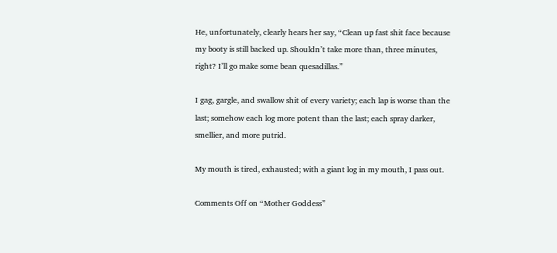He, unfortunately, clearly hears her say, “Clean up fast shit face because my booty is still backed up. Shouldn’t take more than, three minutes, right? I’ll go make some bean quesadillas.”

I gag, gargle, and swallow shit of every variety; each lap is worse than the last; somehow each log more potent than the last; each spray darker, smellier, and more putrid.

My mouth is tired, exhausted; with a giant log in my mouth, I pass out.

Comments Off on “Mother Goddess”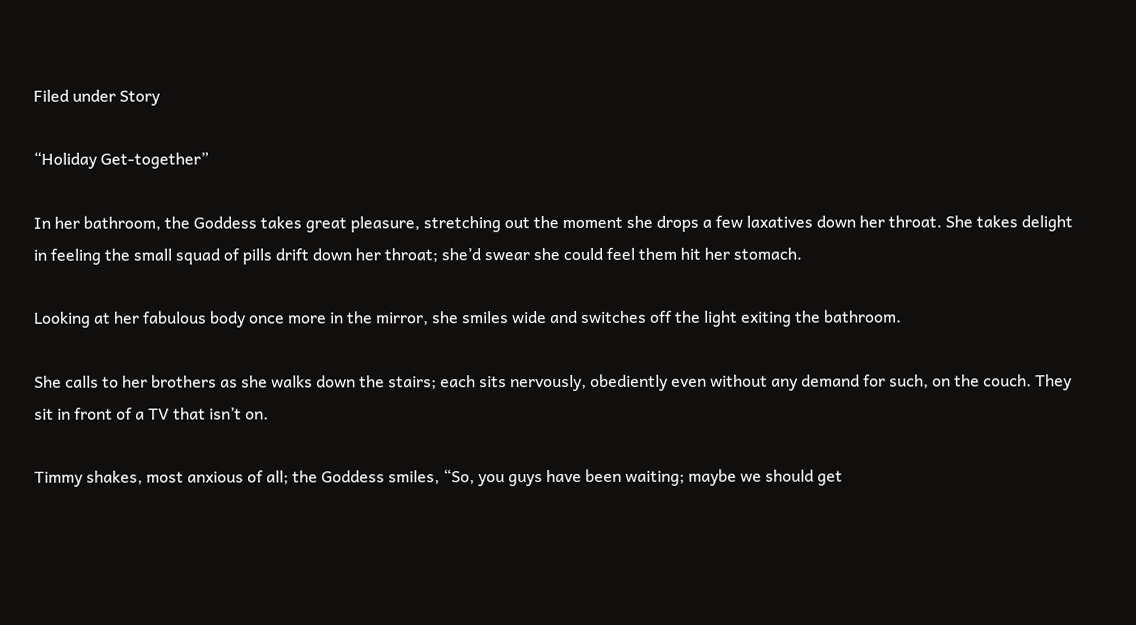Filed under Story

“Holiday Get-together”

In her bathroom, the Goddess takes great pleasure, stretching out the moment she drops a few laxatives down her throat. She takes delight in feeling the small squad of pills drift down her throat; she’d swear she could feel them hit her stomach.

Looking at her fabulous body once more in the mirror, she smiles wide and switches off the light exiting the bathroom.

She calls to her brothers as she walks down the stairs; each sits nervously, obediently even without any demand for such, on the couch. They sit in front of a TV that isn’t on.

Timmy shakes, most anxious of all; the Goddess smiles, “So, you guys have been waiting; maybe we should get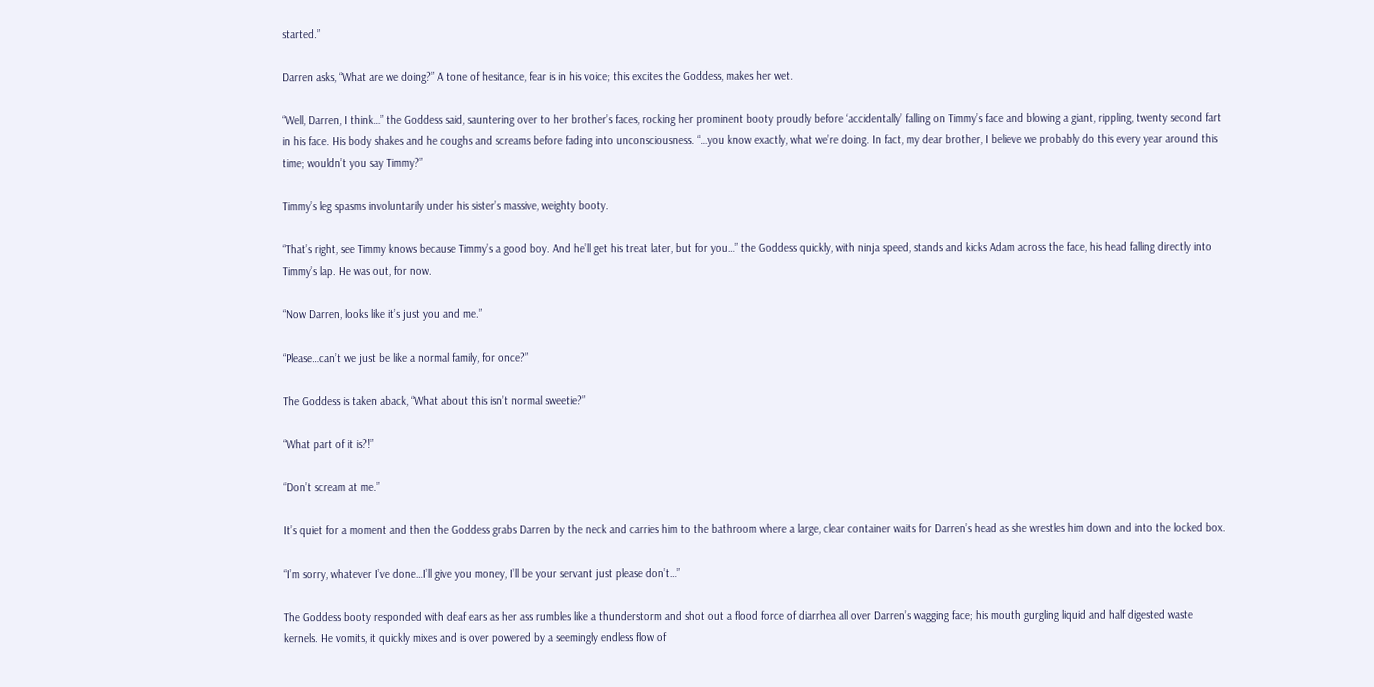started.”

Darren asks, “What are we doing?” A tone of hesitance, fear is in his voice; this excites the Goddess, makes her wet.

“Well, Darren, I think…” the Goddess said, sauntering over to her brother’s faces, rocking her prominent booty proudly before ‘accidentally’ falling on Timmy’s face and blowing a giant, rippling, twenty second fart in his face. His body shakes and he coughs and screams before fading into unconsciousness. “…you know exactly, what we’re doing. In fact, my dear brother, I believe we probably do this every year around this time; wouldn’t you say Timmy?”

Timmy’s leg spasms involuntarily under his sister’s massive, weighty booty.

“That’s right, see Timmy knows because Timmy’s a good boy. And he’ll get his treat later, but for you…” the Goddess quickly, with ninja speed, stands and kicks Adam across the face, his head falling directly into Timmy’s lap. He was out, for now.

“Now Darren, looks like it’s just you and me.”

“Please…can’t we just be like a normal family, for once?”

The Goddess is taken aback, “What about this isn’t normal sweetie?”

“What part of it is?!”

“Don’t scream at me.”

It’s quiet for a moment and then the Goddess grabs Darren by the neck and carries him to the bathroom where a large, clear container waits for Darren’s head as she wrestles him down and into the locked box.

“I’m sorry, whatever I’ve done…I’ll give you money, I’ll be your servant just please don’t…”

The Goddess booty responded with deaf ears as her ass rumbles like a thunderstorm and shot out a flood force of diarrhea all over Darren’s wagging face; his mouth gurgling liquid and half digested waste kernels. He vomits, it quickly mixes and is over powered by a seemingly endless flow of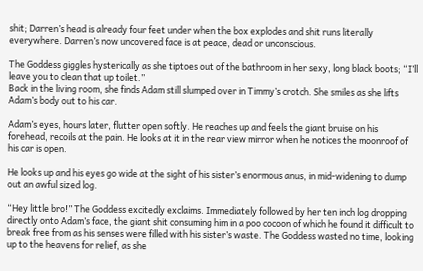shit; Darren’s head is already four feet under when the box explodes and shit runs literally everywhere. Darren’s now uncovered face is at peace, dead or unconscious.

The Goddess giggles hysterically as she tiptoes out of the bathroom in her sexy, long black boots; “I’ll leave you to clean that up toilet.”
Back in the living room, she finds Adam still slumped over in Timmy’s crotch. She smiles as she lifts Adam’s body out to his car.

Adam’s eyes, hours later, flutter open softly. He reaches up and feels the giant bruise on his forehead, recoils at the pain. He looks at it in the rear view mirror when he notices the moonroof of his car is open.

He looks up and his eyes go wide at the sight of his sister’s enormous anus, in mid-widening to dump out an awful sized log.

“Hey little bro!” The Goddess excitedly exclaims. Immediately followed by her ten inch log dropping directly onto Adam’s face, the giant shit consuming him in a poo cocoon of which he found it difficult to break free from as his senses were filled with his sister’s waste. The Goddess wasted no time, looking up to the heavens for relief, as she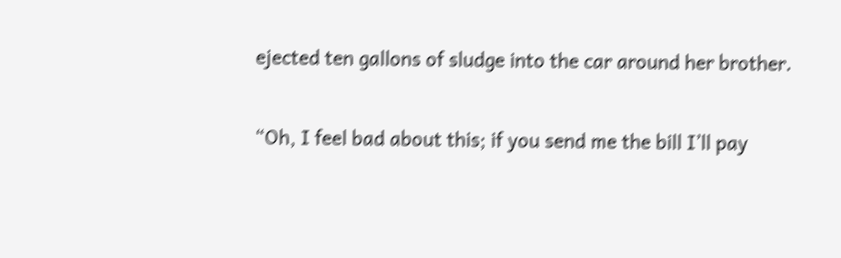ejected ten gallons of sludge into the car around her brother.

“Oh, I feel bad about this; if you send me the bill I’ll pay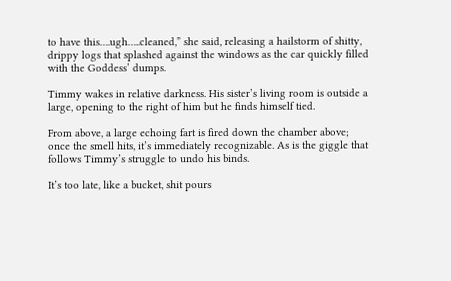to have this….ugh…..cleaned,” she said, releasing a hailstorm of shitty, drippy logs that splashed against the windows as the car quickly filled with the Goddess’ dumps.

Timmy wakes in relative darkness. His sister’s living room is outside a large, opening to the right of him but he finds himself tied.

From above, a large echoing fart is fired down the chamber above; once the smell hits, it’s immediately recognizable. As is the giggle that follows Timmy’s struggle to undo his binds.

It’s too late, like a bucket, shit pours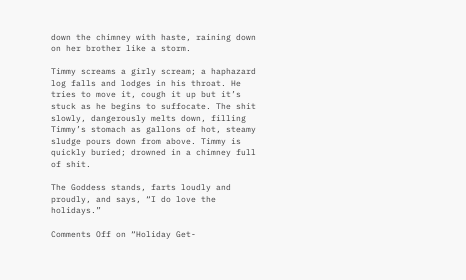down the chimney with haste, raining down on her brother like a storm.

Timmy screams a girly scream; a haphazard log falls and lodges in his throat. He tries to move it, cough it up but it’s stuck as he begins to suffocate. The shit slowly, dangerously melts down, filling Timmy’s stomach as gallons of hot, steamy sludge pours down from above. Timmy is quickly buried; drowned in a chimney full of shit.

The Goddess stands, farts loudly and proudly, and says, “I do love the holidays.”

Comments Off on “Holiday Get-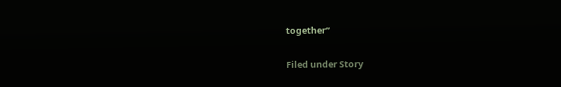together”

Filed under Story